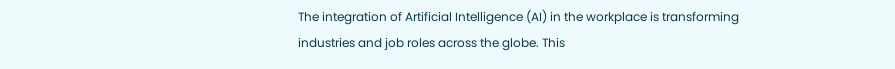The integration of Artificial Intelligence (AI) in the workplace is transforming industries and job roles across the globe. This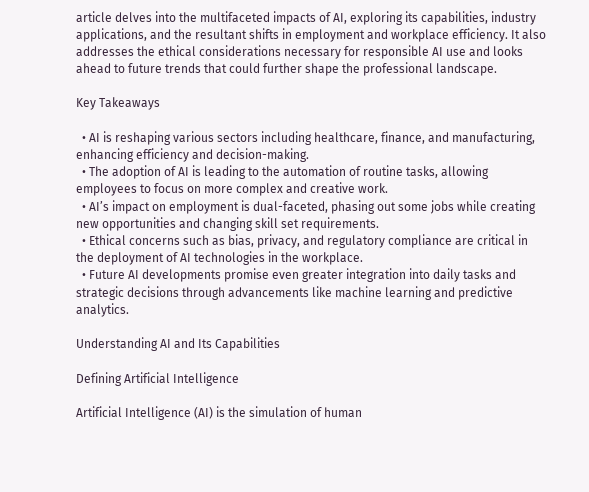article delves into the multifaceted impacts of AI, exploring its capabilities, industry applications, and the resultant shifts in employment and workplace efficiency. It also addresses the ethical considerations necessary for responsible AI use and looks ahead to future trends that could further shape the professional landscape.

Key Takeaways

  • AI is reshaping various sectors including healthcare, finance, and manufacturing, enhancing efficiency and decision-making.
  • The adoption of AI is leading to the automation of routine tasks, allowing employees to focus on more complex and creative work.
  • AI’s impact on employment is dual-faceted, phasing out some jobs while creating new opportunities and changing skill set requirements.
  • Ethical concerns such as bias, privacy, and regulatory compliance are critical in the deployment of AI technologies in the workplace.
  • Future AI developments promise even greater integration into daily tasks and strategic decisions through advancements like machine learning and predictive analytics.

Understanding AI and Its Capabilities

Defining Artificial Intelligence

Artificial Intelligence (AI) is the simulation of human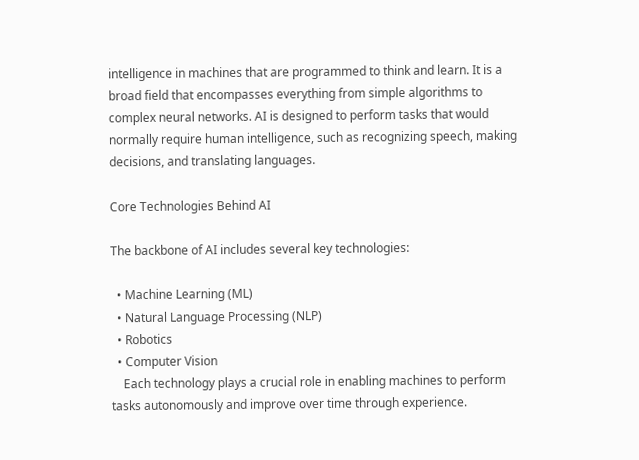intelligence in machines that are programmed to think and learn. It is a broad field that encompasses everything from simple algorithms to complex neural networks. AI is designed to perform tasks that would normally require human intelligence, such as recognizing speech, making decisions, and translating languages.

Core Technologies Behind AI

The backbone of AI includes several key technologies:

  • Machine Learning (ML)
  • Natural Language Processing (NLP)
  • Robotics
  • Computer Vision
    Each technology plays a crucial role in enabling machines to perform tasks autonomously and improve over time through experience.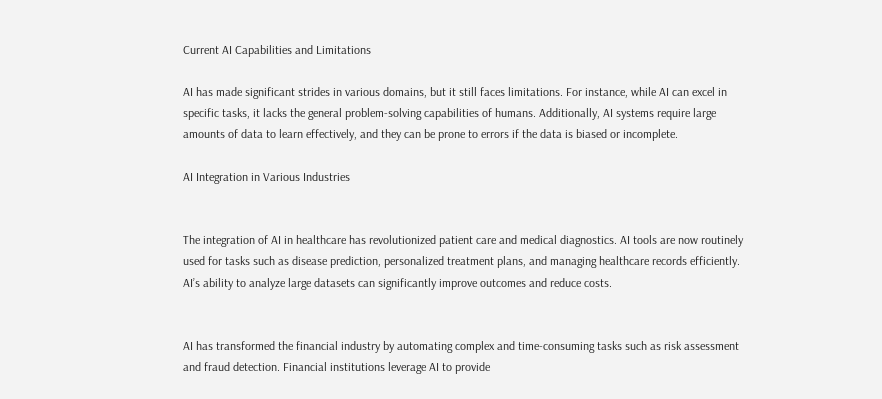Current AI Capabilities and Limitations

AI has made significant strides in various domains, but it still faces limitations. For instance, while AI can excel in specific tasks, it lacks the general problem-solving capabilities of humans. Additionally, AI systems require large amounts of data to learn effectively, and they can be prone to errors if the data is biased or incomplete.

AI Integration in Various Industries


The integration of AI in healthcare has revolutionized patient care and medical diagnostics. AI tools are now routinely used for tasks such as disease prediction, personalized treatment plans, and managing healthcare records efficiently. AI’s ability to analyze large datasets can significantly improve outcomes and reduce costs.


AI has transformed the financial industry by automating complex and time-consuming tasks such as risk assessment and fraud detection. Financial institutions leverage AI to provide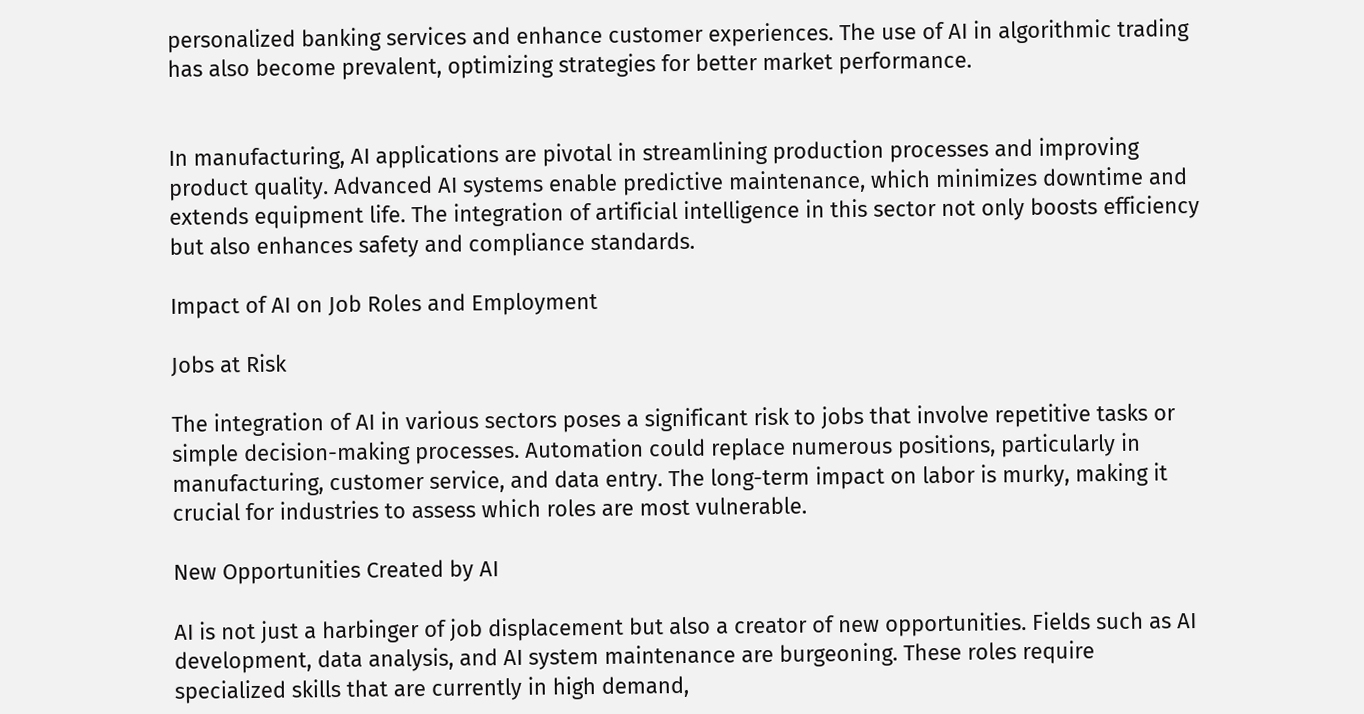personalized banking services and enhance customer experiences. The use of AI in algorithmic trading has also become prevalent, optimizing strategies for better market performance.


In manufacturing, AI applications are pivotal in streamlining production processes and improving product quality. Advanced AI systems enable predictive maintenance, which minimizes downtime and extends equipment life. The integration of artificial intelligence in this sector not only boosts efficiency but also enhances safety and compliance standards.

Impact of AI on Job Roles and Employment

Jobs at Risk

The integration of AI in various sectors poses a significant risk to jobs that involve repetitive tasks or simple decision-making processes. Automation could replace numerous positions, particularly in manufacturing, customer service, and data entry. The long-term impact on labor is murky, making it crucial for industries to assess which roles are most vulnerable.

New Opportunities Created by AI

AI is not just a harbinger of job displacement but also a creator of new opportunities. Fields such as AI development, data analysis, and AI system maintenance are burgeoning. These roles require specialized skills that are currently in high demand,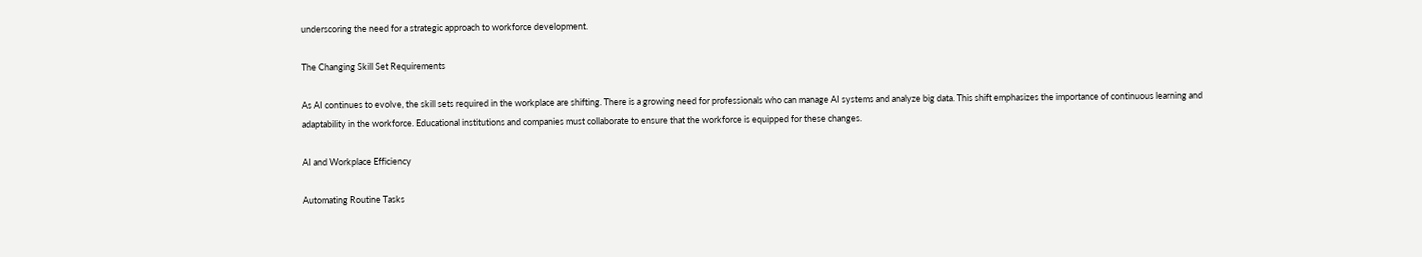underscoring the need for a strategic approach to workforce development.

The Changing Skill Set Requirements

As AI continues to evolve, the skill sets required in the workplace are shifting. There is a growing need for professionals who can manage AI systems and analyze big data. This shift emphasizes the importance of continuous learning and adaptability in the workforce. Educational institutions and companies must collaborate to ensure that the workforce is equipped for these changes.

AI and Workplace Efficiency

Automating Routine Tasks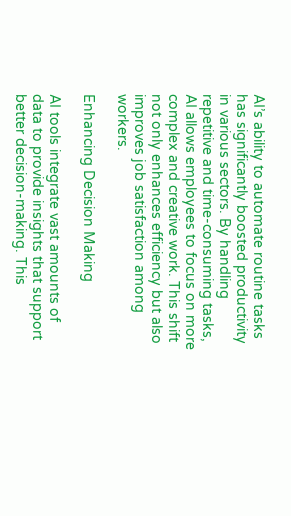AI’s ability to automate routine tasks has significantly boosted productivity in various sectors. By handling repetitive and time-consuming tasks, AI allows employees to focus on more complex and creative work. This shift not only enhances efficiency but also improves job satisfaction among workers.

Enhancing Decision Making

AI tools integrate vast amounts of data to provide insights that support better decision-making. This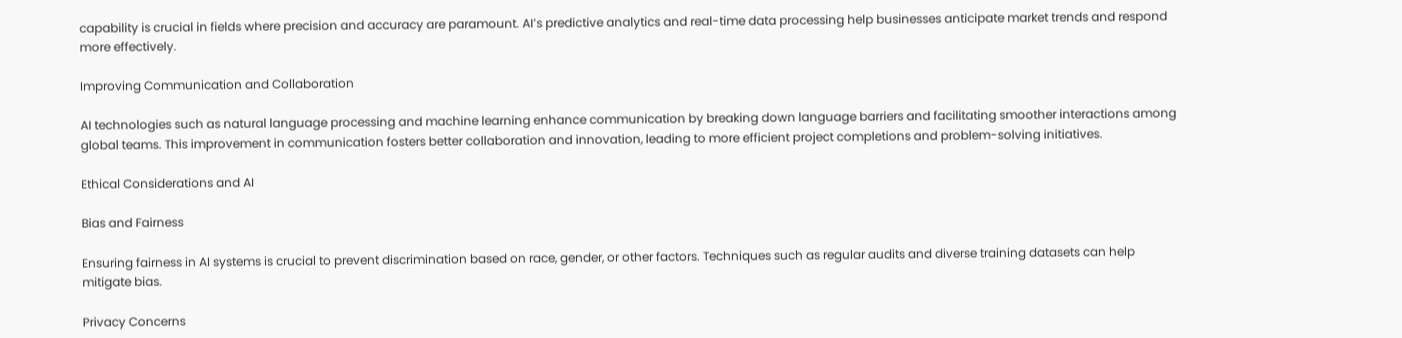capability is crucial in fields where precision and accuracy are paramount. AI’s predictive analytics and real-time data processing help businesses anticipate market trends and respond more effectively.

Improving Communication and Collaboration

AI technologies such as natural language processing and machine learning enhance communication by breaking down language barriers and facilitating smoother interactions among global teams. This improvement in communication fosters better collaboration and innovation, leading to more efficient project completions and problem-solving initiatives.

Ethical Considerations and AI

Bias and Fairness

Ensuring fairness in AI systems is crucial to prevent discrimination based on race, gender, or other factors. Techniques such as regular audits and diverse training datasets can help mitigate bias.

Privacy Concerns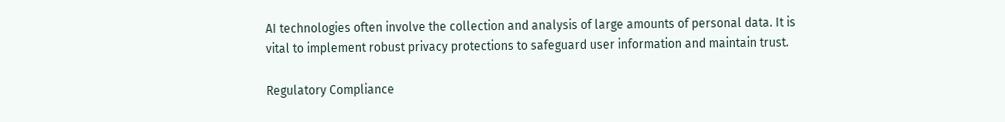AI technologies often involve the collection and analysis of large amounts of personal data. It is vital to implement robust privacy protections to safeguard user information and maintain trust.

Regulatory Compliance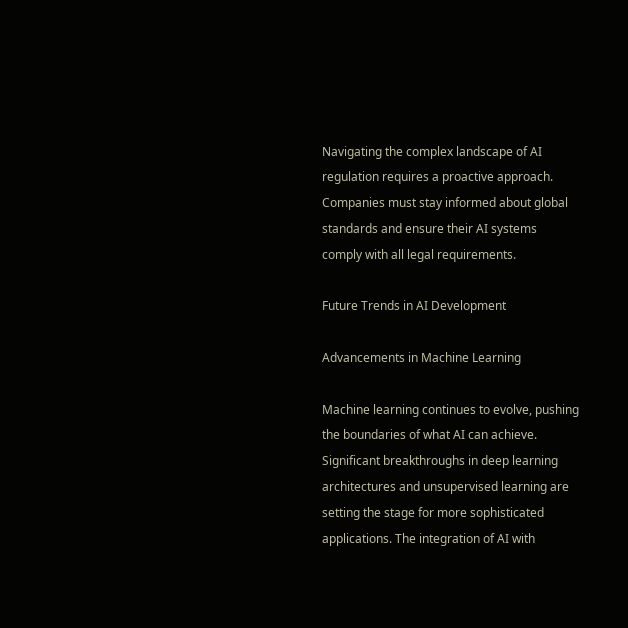Navigating the complex landscape of AI regulation requires a proactive approach. Companies must stay informed about global standards and ensure their AI systems comply with all legal requirements.

Future Trends in AI Development

Advancements in Machine Learning

Machine learning continues to evolve, pushing the boundaries of what AI can achieve. Significant breakthroughs in deep learning architectures and unsupervised learning are setting the stage for more sophisticated applications. The integration of AI with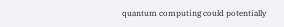quantum computing could potentially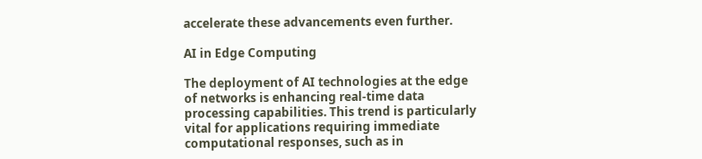accelerate these advancements even further.

AI in Edge Computing

The deployment of AI technologies at the edge of networks is enhancing real-time data processing capabilities. This trend is particularly vital for applications requiring immediate computational responses, such as in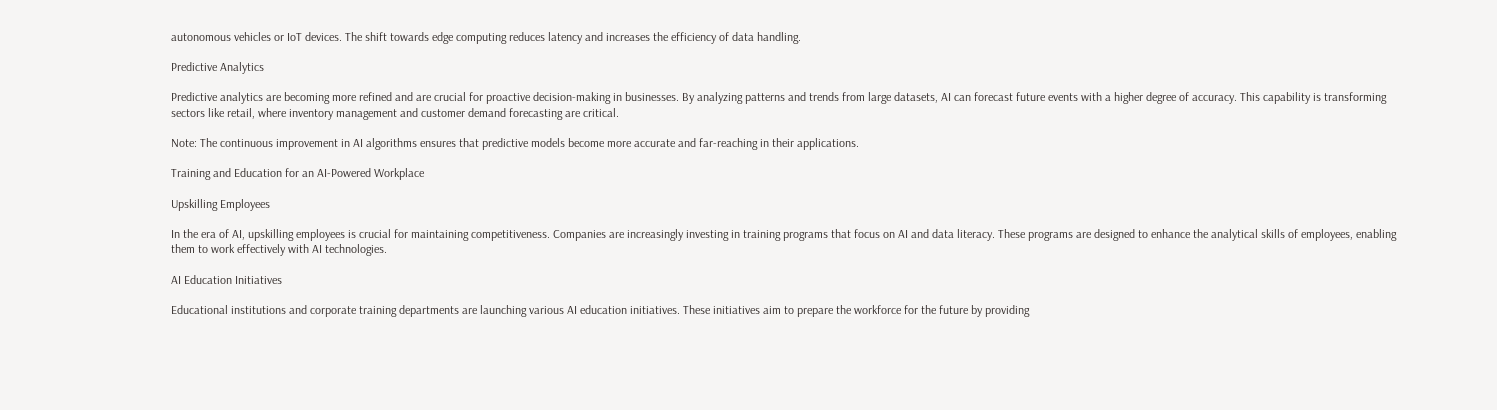autonomous vehicles or IoT devices. The shift towards edge computing reduces latency and increases the efficiency of data handling.

Predictive Analytics

Predictive analytics are becoming more refined and are crucial for proactive decision-making in businesses. By analyzing patterns and trends from large datasets, AI can forecast future events with a higher degree of accuracy. This capability is transforming sectors like retail, where inventory management and customer demand forecasting are critical.

Note: The continuous improvement in AI algorithms ensures that predictive models become more accurate and far-reaching in their applications.

Training and Education for an AI-Powered Workplace

Upskilling Employees

In the era of AI, upskilling employees is crucial for maintaining competitiveness. Companies are increasingly investing in training programs that focus on AI and data literacy. These programs are designed to enhance the analytical skills of employees, enabling them to work effectively with AI technologies.

AI Education Initiatives

Educational institutions and corporate training departments are launching various AI education initiatives. These initiatives aim to prepare the workforce for the future by providing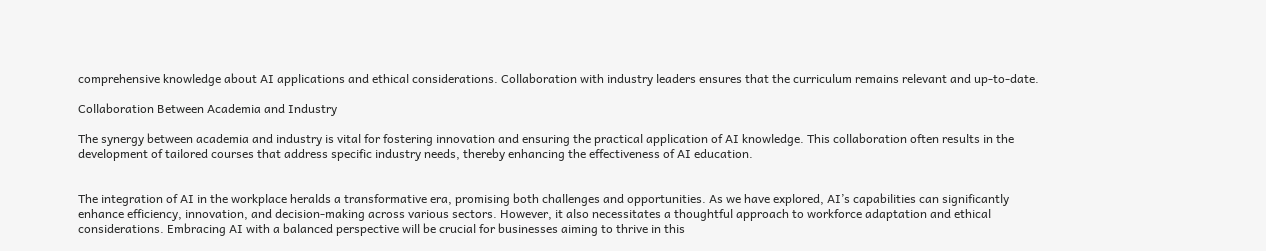comprehensive knowledge about AI applications and ethical considerations. Collaboration with industry leaders ensures that the curriculum remains relevant and up-to-date.

Collaboration Between Academia and Industry

The synergy between academia and industry is vital for fostering innovation and ensuring the practical application of AI knowledge. This collaboration often results in the development of tailored courses that address specific industry needs, thereby enhancing the effectiveness of AI education.


The integration of AI in the workplace heralds a transformative era, promising both challenges and opportunities. As we have explored, AI’s capabilities can significantly enhance efficiency, innovation, and decision-making across various sectors. However, it also necessitates a thoughtful approach to workforce adaptation and ethical considerations. Embracing AI with a balanced perspective will be crucial for businesses aiming to thrive in this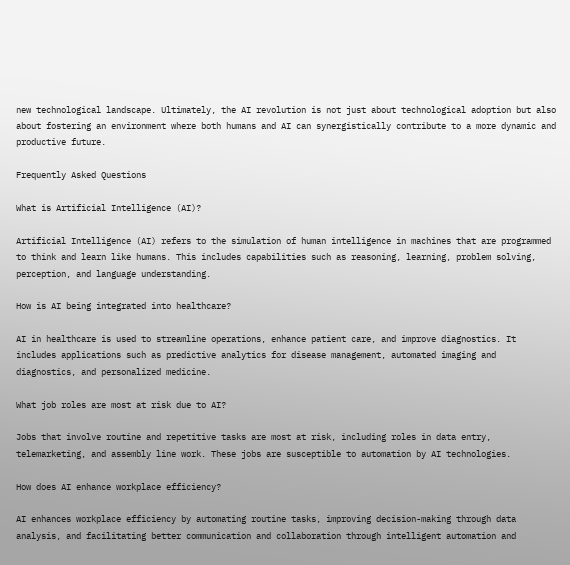new technological landscape. Ultimately, the AI revolution is not just about technological adoption but also about fostering an environment where both humans and AI can synergistically contribute to a more dynamic and productive future.

Frequently Asked Questions

What is Artificial Intelligence (AI)?

Artificial Intelligence (AI) refers to the simulation of human intelligence in machines that are programmed to think and learn like humans. This includes capabilities such as reasoning, learning, problem solving, perception, and language understanding.

How is AI being integrated into healthcare?

AI in healthcare is used to streamline operations, enhance patient care, and improve diagnostics. It includes applications such as predictive analytics for disease management, automated imaging and diagnostics, and personalized medicine.

What job roles are most at risk due to AI?

Jobs that involve routine and repetitive tasks are most at risk, including roles in data entry, telemarketing, and assembly line work. These jobs are susceptible to automation by AI technologies.

How does AI enhance workplace efficiency?

AI enhances workplace efficiency by automating routine tasks, improving decision-making through data analysis, and facilitating better communication and collaboration through intelligent automation and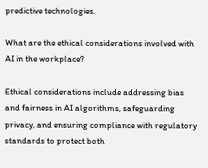predictive technologies.

What are the ethical considerations involved with AI in the workplace?

Ethical considerations include addressing bias and fairness in AI algorithms, safeguarding privacy, and ensuring compliance with regulatory standards to protect both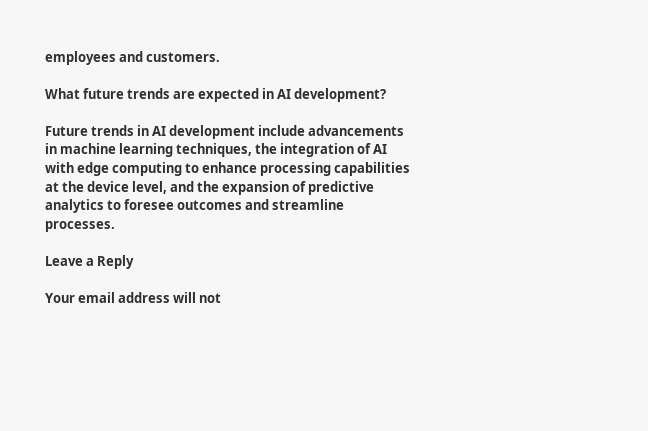employees and customers.

What future trends are expected in AI development?

Future trends in AI development include advancements in machine learning techniques, the integration of AI with edge computing to enhance processing capabilities at the device level, and the expansion of predictive analytics to foresee outcomes and streamline processes.

Leave a Reply

Your email address will not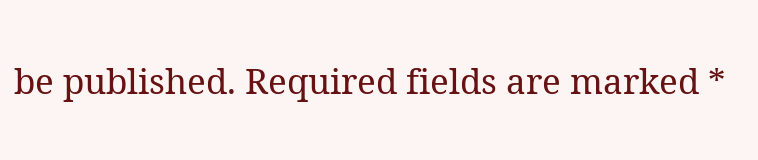be published. Required fields are marked *